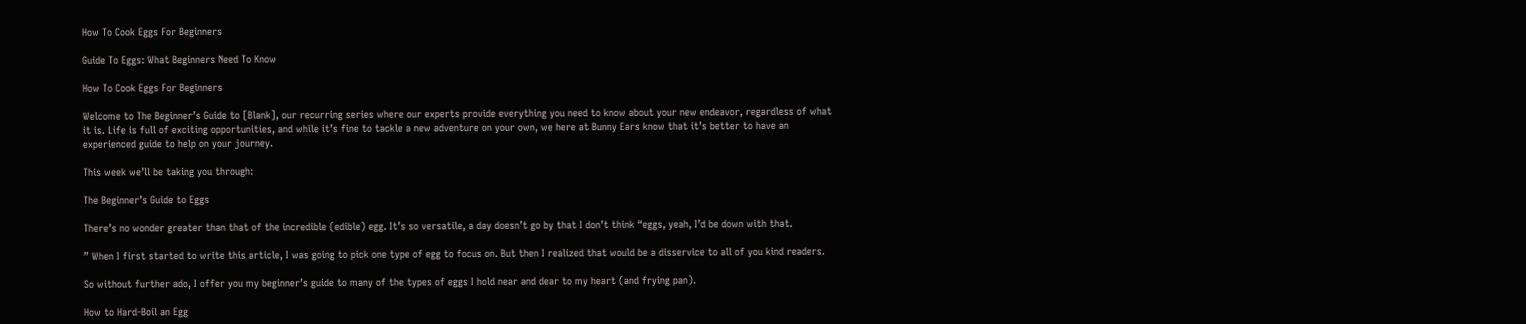How To Cook Eggs For Beginners

Guide To Eggs: What Beginners Need To Know

How To Cook Eggs For Beginners

Welcome to The Beginner’s Guide to [Blank], our recurring series where our experts provide everything you need to know about your new endeavor, regardless of what it is. Life is full of exciting opportunities, and while it’s fine to tackle a new adventure on your own, we here at Bunny Ears know that it’s better to have an experienced guide to help on your journey.

This week we’ll be taking you through:

The Beginner’s Guide to Eggs

There’s no wonder greater than that of the incredible (edible) egg. It’s so versatile, a day doesn’t go by that I don’t think “eggs, yeah, I’d be down with that.

” When I first started to write this article, I was going to pick one type of egg to focus on. But then I realized that would be a disservice to all of you kind readers.

So without further ado, I offer you my beginner’s guide to many of the types of eggs I hold near and dear to my heart (and frying pan).

How to Hard-Boil an Egg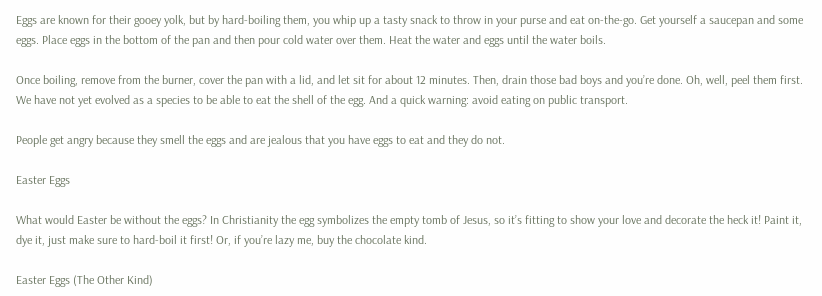Eggs are known for their gooey yolk, but by hard-boiling them, you whip up a tasty snack to throw in your purse and eat on-the-go. Get yourself a saucepan and some eggs. Place eggs in the bottom of the pan and then pour cold water over them. Heat the water and eggs until the water boils.

Once boiling, remove from the burner, cover the pan with a lid, and let sit for about 12 minutes. Then, drain those bad boys and you’re done. Oh, well, peel them first. We have not yet evolved as a species to be able to eat the shell of the egg. And a quick warning: avoid eating on public transport.

People get angry because they smell the eggs and are jealous that you have eggs to eat and they do not.

Easter Eggs

What would Easter be without the eggs? In Christianity the egg symbolizes the empty tomb of Jesus, so it’s fitting to show your love and decorate the heck it! Paint it, dye it, just make sure to hard-boil it first! Or, if you’re lazy me, buy the chocolate kind.

Easter Eggs (The Other Kind)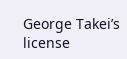George Takei’s license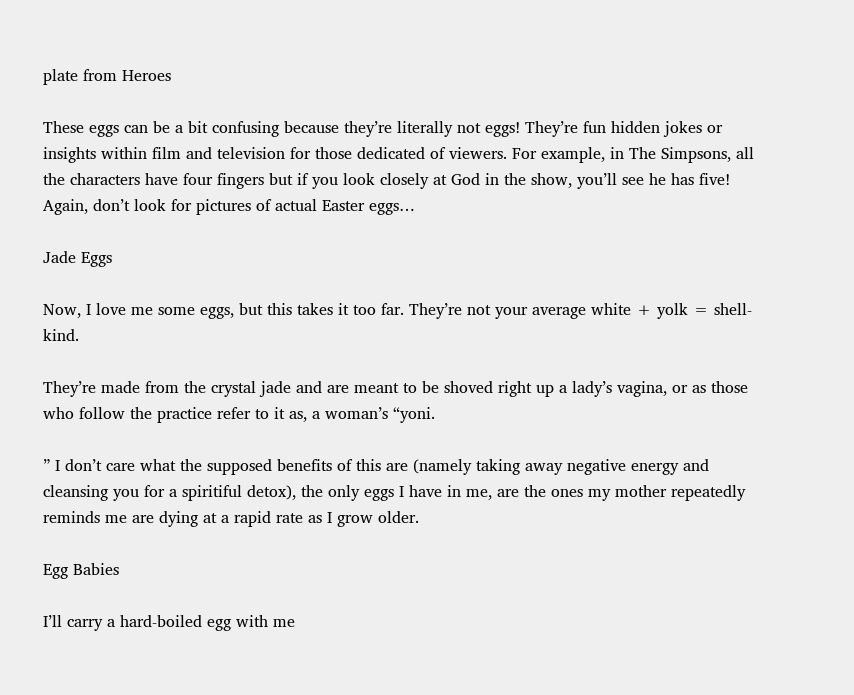plate from Heroes

These eggs can be a bit confusing because they’re literally not eggs! They’re fun hidden jokes or insights within film and television for those dedicated of viewers. For example, in The Simpsons, all the characters have four fingers but if you look closely at God in the show, you’ll see he has five! Again, don’t look for pictures of actual Easter eggs…

Jade Eggs

Now, I love me some eggs, but this takes it too far. They’re not your average white + yolk = shell-kind.

They’re made from the crystal jade and are meant to be shoved right up a lady’s vagina, or as those who follow the practice refer to it as, a woman’s “yoni.

” I don’t care what the supposed benefits of this are (namely taking away negative energy and cleansing you for a spiritiful detox), the only eggs I have in me, are the ones my mother repeatedly reminds me are dying at a rapid rate as I grow older.

Egg Babies

I’ll carry a hard-boiled egg with me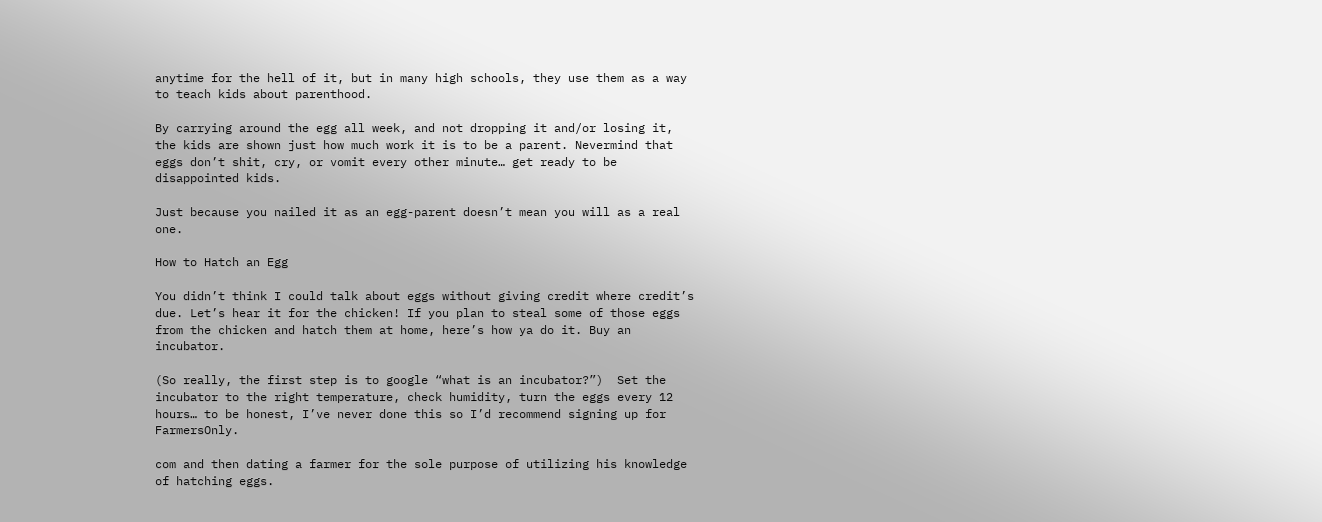anytime for the hell of it, but in many high schools, they use them as a way to teach kids about parenthood.

By carrying around the egg all week, and not dropping it and/or losing it, the kids are shown just how much work it is to be a parent. Nevermind that eggs don’t shit, cry, or vomit every other minute… get ready to be disappointed kids.

Just because you nailed it as an egg-parent doesn’t mean you will as a real one.

How to Hatch an Egg

You didn’t think I could talk about eggs without giving credit where credit’s due. Let’s hear it for the chicken! If you plan to steal some of those eggs from the chicken and hatch them at home, here’s how ya do it. Buy an incubator.

(So really, the first step is to google “what is an incubator?”)  Set the incubator to the right temperature, check humidity, turn the eggs every 12 hours… to be honest, I’ve never done this so I’d recommend signing up for FarmersOnly.

com and then dating a farmer for the sole purpose of utilizing his knowledge of hatching eggs.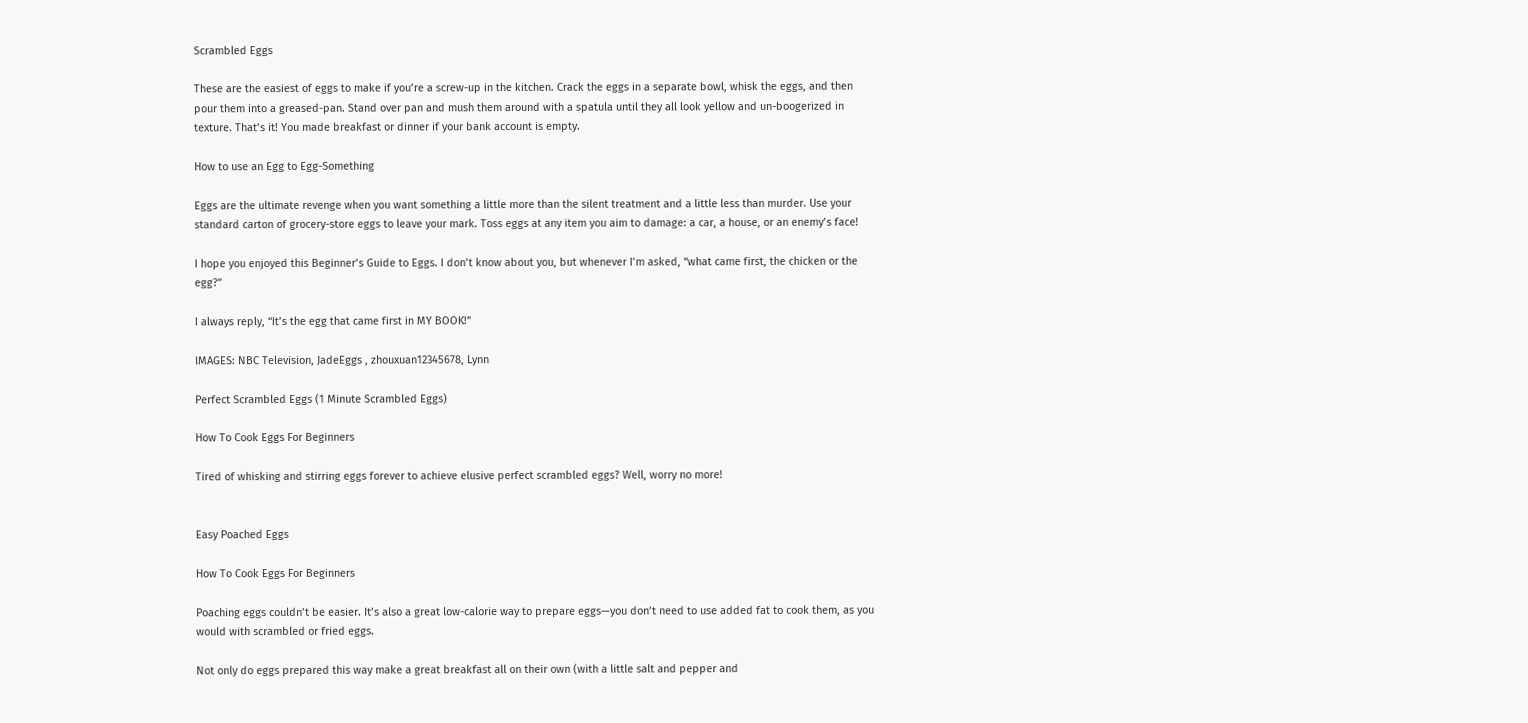Scrambled Eggs

These are the easiest of eggs to make if you’re a screw-up in the kitchen. Crack the eggs in a separate bowl, whisk the eggs, and then pour them into a greased-pan. Stand over pan and mush them around with a spatula until they all look yellow and un-boogerized in texture. That’s it! You made breakfast or dinner if your bank account is empty.

How to use an Egg to Egg-Something

Eggs are the ultimate revenge when you want something a little more than the silent treatment and a little less than murder. Use your standard carton of grocery-store eggs to leave your mark. Toss eggs at any item you aim to damage: a car, a house, or an enemy’s face!

I hope you enjoyed this Beginner’s Guide to Eggs. I don’t know about you, but whenever I’m asked, “what came first, the chicken or the egg?”

I always reply, “It’s the egg that came first in MY BOOK!”

IMAGES: NBC Television, JadeEggs , zhouxuan12345678, Lynn

Perfect Scrambled Eggs (1 Minute Scrambled Eggs)

How To Cook Eggs For Beginners

Tired of whisking and stirring eggs forever to achieve elusive perfect scrambled eggs? Well, worry no more!


Easy Poached Eggs

How To Cook Eggs For Beginners

Poaching eggs couldn’t be easier. It’s also a great low-calorie way to prepare eggs—you don’t need to use added fat to cook them, as you would with scrambled or fried eggs.

Not only do eggs prepared this way make a great breakfast all on their own (with a little salt and pepper and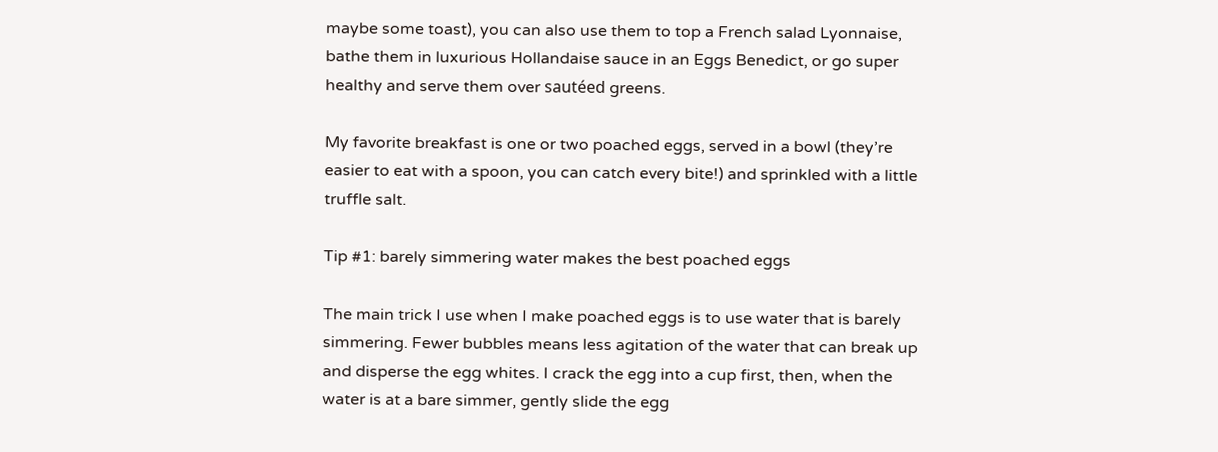maybe some toast), you can also use them to top a French salad Lyonnaise, bathe them in luxurious Hollandaise sauce in an Eggs Benedict, or go super healthy and serve them over sautéed greens.

My favorite breakfast is one or two poached eggs, served in a bowl (they’re easier to eat with a spoon, you can catch every bite!) and sprinkled with a little truffle salt.

Tip #1: barely simmering water makes the best poached eggs

The main trick I use when I make poached eggs is to use water that is barely simmering. Fewer bubbles means less agitation of the water that can break up and disperse the egg whites. I crack the egg into a cup first, then, when the water is at a bare simmer, gently slide the egg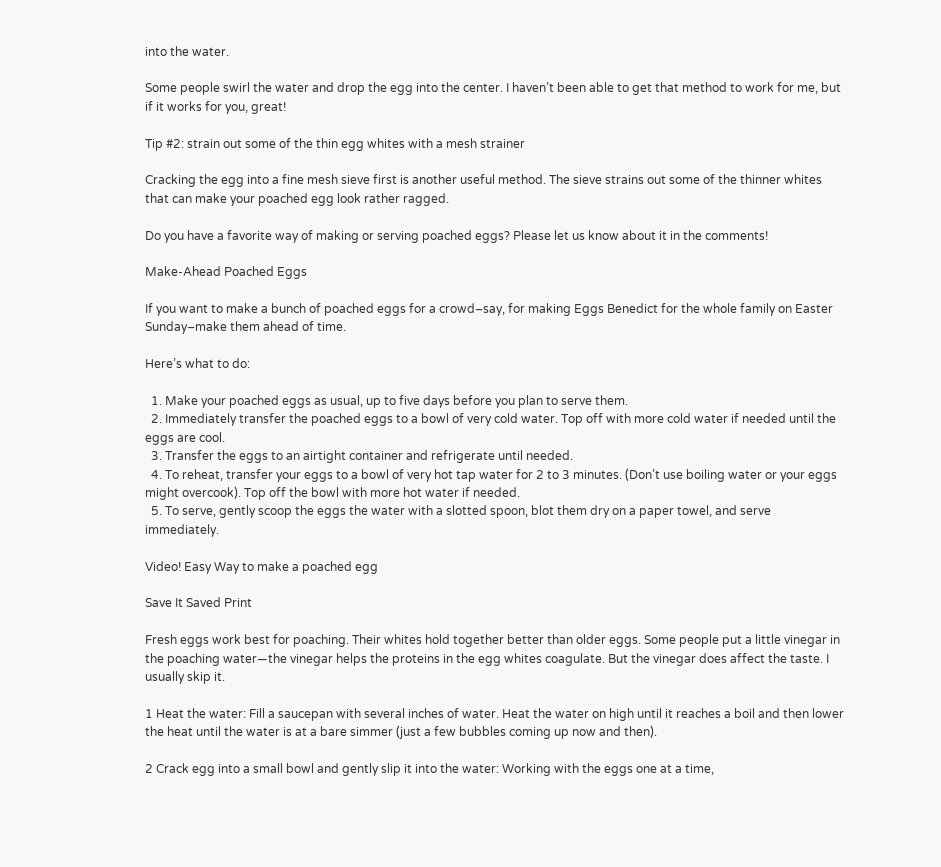into the water.

Some people swirl the water and drop the egg into the center. I haven’t been able to get that method to work for me, but if it works for you, great!

Tip #2: strain out some of the thin egg whites with a mesh strainer

Cracking the egg into a fine mesh sieve first is another useful method. The sieve strains out some of the thinner whites that can make your poached egg look rather ragged.

Do you have a favorite way of making or serving poached eggs? Please let us know about it in the comments!

Make-Ahead Poached Eggs

If you want to make a bunch of poached eggs for a crowd–say, for making Eggs Benedict for the whole family on Easter Sunday–make them ahead of time.

Here’s what to do:

  1. Make your poached eggs as usual, up to five days before you plan to serve them.
  2. Immediately transfer the poached eggs to a bowl of very cold water. Top off with more cold water if needed until the eggs are cool.
  3. Transfer the eggs to an airtight container and refrigerate until needed.
  4. To reheat, transfer your eggs to a bowl of very hot tap water for 2 to 3 minutes. (Don’t use boiling water or your eggs might overcook). Top off the bowl with more hot water if needed.
  5. To serve, gently scoop the eggs the water with a slotted spoon, blot them dry on a paper towel, and serve immediately.

Video! Easy Way to make a poached egg

Save It Saved Print

Fresh eggs work best for poaching. Their whites hold together better than older eggs. Some people put a little vinegar in the poaching water—the vinegar helps the proteins in the egg whites coagulate. But the vinegar does affect the taste. I usually skip it.

1 Heat the water: Fill a saucepan with several inches of water. Heat the water on high until it reaches a boil and then lower the heat until the water is at a bare simmer (just a few bubbles coming up now and then).

2 Crack egg into a small bowl and gently slip it into the water: Working with the eggs one at a time,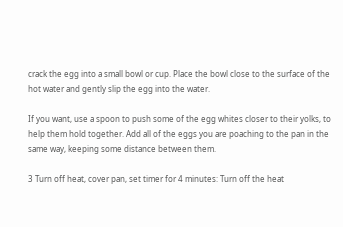crack the egg into a small bowl or cup. Place the bowl close to the surface of the hot water and gently slip the egg into the water.

If you want, use a spoon to push some of the egg whites closer to their yolks, to help them hold together. Add all of the eggs you are poaching to the pan in the same way, keeping some distance between them.

3 Turn off heat, cover pan, set timer for 4 minutes: Turn off the heat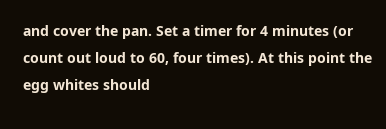and cover the pan. Set a timer for 4 minutes (or count out loud to 60, four times). At this point the egg whites should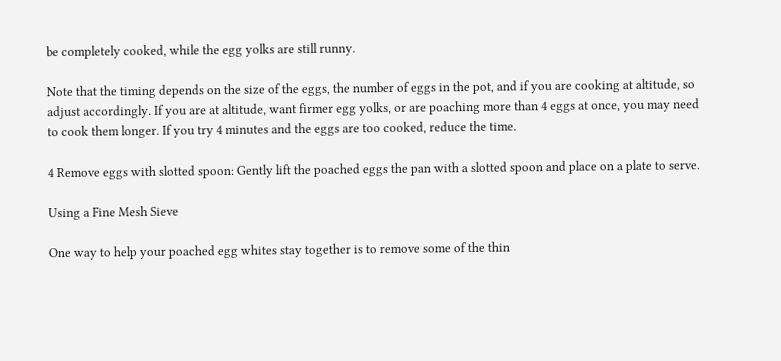be completely cooked, while the egg yolks are still runny.

Note that the timing depends on the size of the eggs, the number of eggs in the pot, and if you are cooking at altitude, so adjust accordingly. If you are at altitude, want firmer egg yolks, or are poaching more than 4 eggs at once, you may need to cook them longer. If you try 4 minutes and the eggs are too cooked, reduce the time.

4 Remove eggs with slotted spoon: Gently lift the poached eggs the pan with a slotted spoon and place on a plate to serve.

Using a Fine Mesh Sieve

One way to help your poached egg whites stay together is to remove some of the thin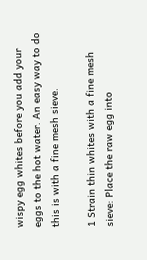wispy egg whites before you add your eggs to the hot water. An easy way to do this is with a fine mesh sieve.

1 Strain thin whites with a fine mesh sieve: Place the raw egg into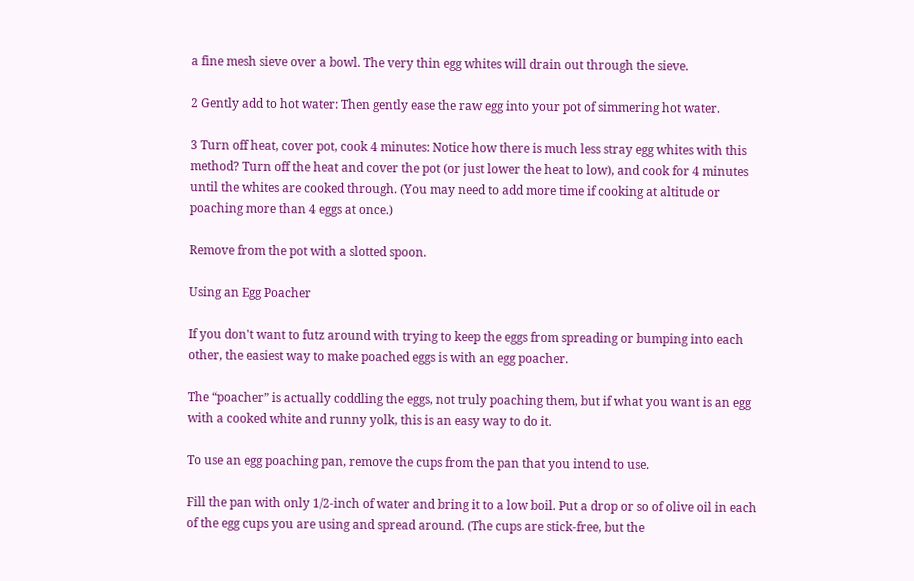a fine mesh sieve over a bowl. The very thin egg whites will drain out through the sieve.

2 Gently add to hot water: Then gently ease the raw egg into your pot of simmering hot water.

3 Turn off heat, cover pot, cook 4 minutes: Notice how there is much less stray egg whites with this method? Turn off the heat and cover the pot (or just lower the heat to low), and cook for 4 minutes until the whites are cooked through. (You may need to add more time if cooking at altitude or poaching more than 4 eggs at once.)

Remove from the pot with a slotted spoon.

Using an Egg Poacher

If you don't want to futz around with trying to keep the eggs from spreading or bumping into each other, the easiest way to make poached eggs is with an egg poacher.

The “poacher” is actually coddling the eggs, not truly poaching them, but if what you want is an egg with a cooked white and runny yolk, this is an easy way to do it.

To use an egg poaching pan, remove the cups from the pan that you intend to use.

Fill the pan with only 1/2-inch of water and bring it to a low boil. Put a drop or so of olive oil in each of the egg cups you are using and spread around. (The cups are stick-free, but the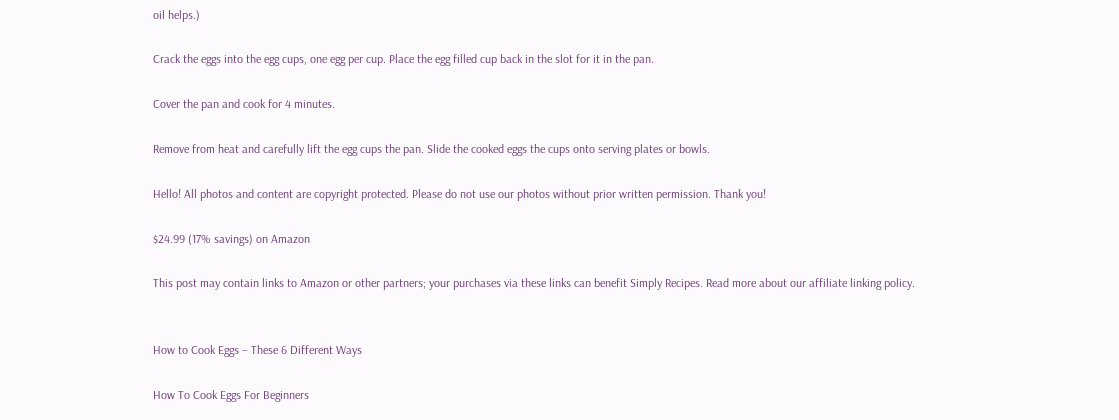oil helps.)

Crack the eggs into the egg cups, one egg per cup. Place the egg filled cup back in the slot for it in the pan.

Cover the pan and cook for 4 minutes.

Remove from heat and carefully lift the egg cups the pan. Slide the cooked eggs the cups onto serving plates or bowls.

Hello! All photos and content are copyright protected. Please do not use our photos without prior written permission. Thank you!

$24.99 (17% savings) on Amazon

This post may contain links to Amazon or other partners; your purchases via these links can benefit Simply Recipes. Read more about our affiliate linking policy.


How to Cook Eggs – These 6 Different Ways

How To Cook Eggs For Beginners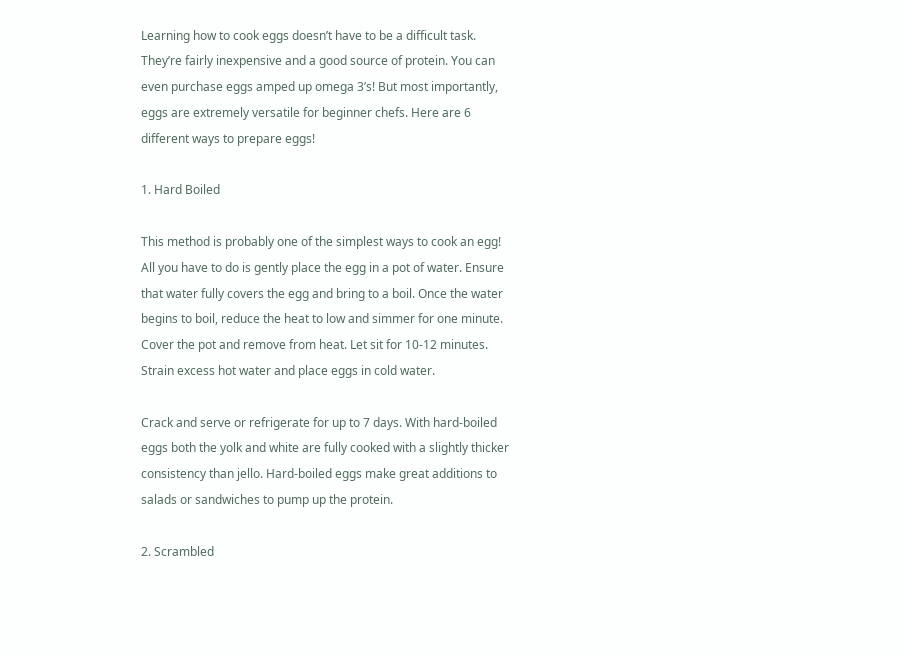Learning how to cook eggs doesn’t have to be a difficult task. They’re fairly inexpensive and a good source of protein. You can even purchase eggs amped up omega 3’s! But most importantly, eggs are extremely versatile for beginner chefs. Here are 6 different ways to prepare eggs!

1. Hard Boiled

This method is probably one of the simplest ways to cook an egg! All you have to do is gently place the egg in a pot of water. Ensure that water fully covers the egg and bring to a boil. Once the water begins to boil, reduce the heat to low and simmer for one minute. Cover the pot and remove from heat. Let sit for 10-12 minutes. Strain excess hot water and place eggs in cold water.

Crack and serve or refrigerate for up to 7 days. With hard-boiled eggs both the yolk and white are fully cooked with a slightly thicker consistency than jello. Hard-boiled eggs make great additions to salads or sandwiches to pump up the protein.

2. Scrambled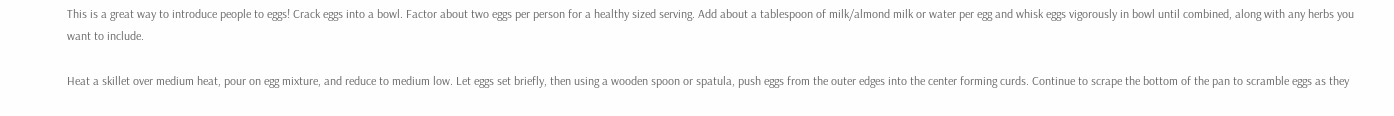This is a great way to introduce people to eggs! Crack eggs into a bowl. Factor about two eggs per person for a healthy sized serving. Add about a tablespoon of milk/almond milk or water per egg and whisk eggs vigorously in bowl until combined, along with any herbs you want to include.

Heat a skillet over medium heat, pour on egg mixture, and reduce to medium low. Let eggs set briefly, then using a wooden spoon or spatula, push eggs from the outer edges into the center forming curds. Continue to scrape the bottom of the pan to scramble eggs as they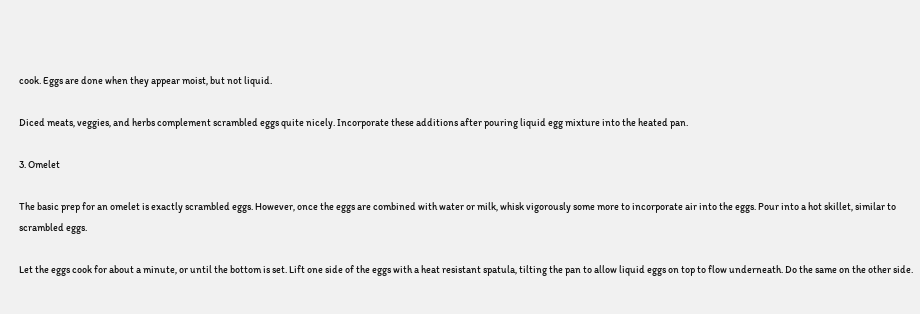cook. Eggs are done when they appear moist, but not liquid.

Diced meats, veggies, and herbs complement scrambled eggs quite nicely. Incorporate these additions after pouring liquid egg mixture into the heated pan.

3. Omelet

The basic prep for an omelet is exactly scrambled eggs. However, once the eggs are combined with water or milk, whisk vigorously some more to incorporate air into the eggs. Pour into a hot skillet, similar to scrambled eggs.

Let the eggs cook for about a minute, or until the bottom is set. Lift one side of the eggs with a heat resistant spatula, tilting the pan to allow liquid eggs on top to flow underneath. Do the same on the other side.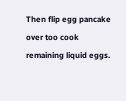Then flip egg pancake over too cook remaining liquid eggs.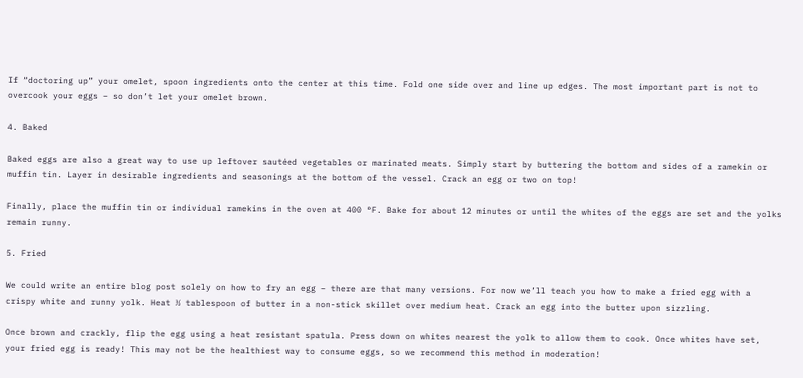If “doctoring up” your omelet, spoon ingredients onto the center at this time. Fold one side over and line up edges. The most important part is not to overcook your eggs – so don’t let your omelet brown.

4. Baked

Baked eggs are also a great way to use up leftover sautéed vegetables or marinated meats. Simply start by buttering the bottom and sides of a ramekin or muffin tin. Layer in desirable ingredients and seasonings at the bottom of the vessel. Crack an egg or two on top!

Finally, place the muffin tin or individual ramekins in the oven at 400 °F. Bake for about 12 minutes or until the whites of the eggs are set and the yolks remain runny.

5. Fried

We could write an entire blog post solely on how to fry an egg – there are that many versions. For now we’ll teach you how to make a fried egg with a crispy white and runny yolk. Heat ½ tablespoon of butter in a non-stick skillet over medium heat. Crack an egg into the butter upon sizzling.

Once brown and crackly, flip the egg using a heat resistant spatula. Press down on whites nearest the yolk to allow them to cook. Once whites have set, your fried egg is ready! This may not be the healthiest way to consume eggs, so we recommend this method in moderation!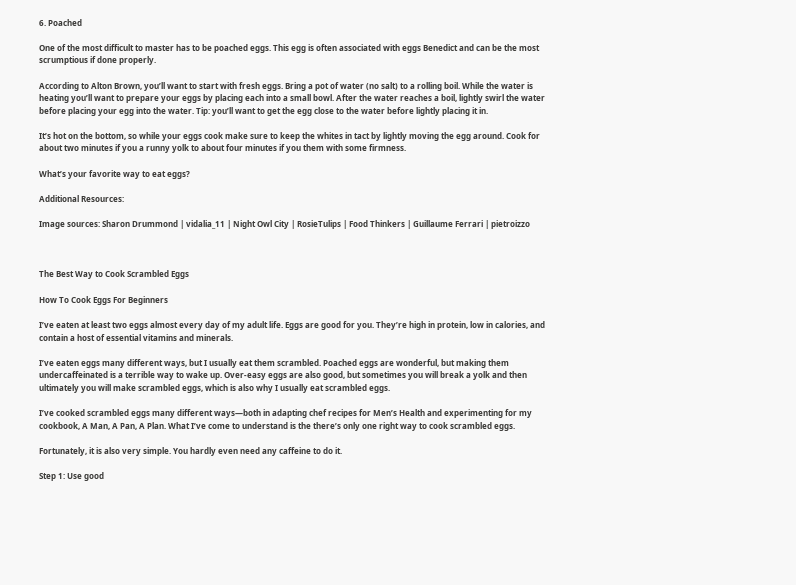6. Poached

One of the most difficult to master has to be poached eggs. This egg is often associated with eggs Benedict and can be the most scrumptious if done properly.

According to Alton Brown, you’ll want to start with fresh eggs. Bring a pot of water (no salt) to a rolling boil. While the water is heating you’ll want to prepare your eggs by placing each into a small bowl. After the water reaches a boil, lightly swirl the water before placing your egg into the water. Tip: you’ll want to get the egg close to the water before lightly placing it in.

It’s hot on the bottom, so while your eggs cook make sure to keep the whites in tact by lightly moving the egg around. Cook for about two minutes if you a runny yolk to about four minutes if you them with some firmness.

What’s your favorite way to eat eggs?

Additional Resources:

Image sources: Sharon Drummond | vidalia_11 | Night Owl City | RosieTulips | Food Thinkers | Guillaume Ferrari | pietroizzo



The Best Way to Cook Scrambled Eggs

How To Cook Eggs For Beginners

I’ve eaten at least two eggs almost every day of my adult life. Eggs are good for you. They’re high in protein, low in calories, and contain a host of essential vitamins and minerals.

I’ve eaten eggs many different ways, but I usually eat them scrambled. Poached eggs are wonderful, but making them undercaffeinated is a terrible way to wake up. Over-easy eggs are also good, but sometimes you will break a yolk and then ultimately you will make scrambled eggs, which is also why I usually eat scrambled eggs.

I’ve cooked scrambled eggs many different ways—both in adapting chef recipes for Men’s Health and experimenting for my cookbook, A Man, A Pan, A Plan. What I’ve come to understand is the there’s only one right way to cook scrambled eggs.

Fortunately, it is also very simple. You hardly even need any caffeine to do it.

Step 1: Use good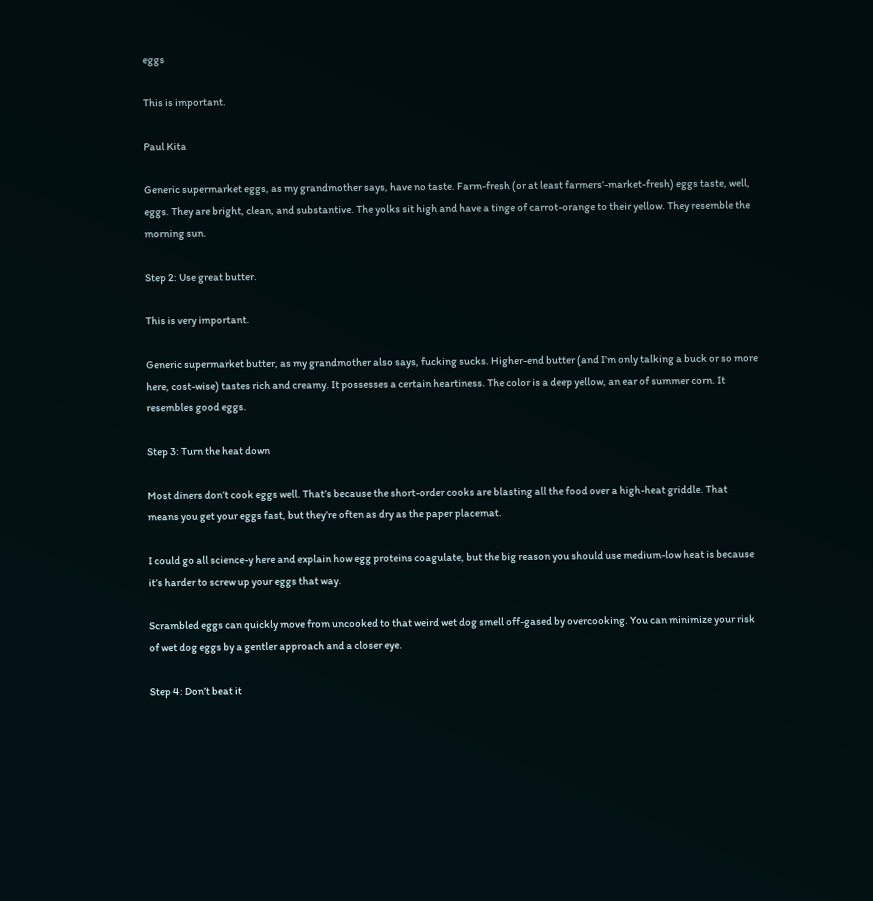eggs

This is important.

Paul Kita

Generic supermarket eggs, as my grandmother says, have no taste. Farm-fresh (or at least farmers’-market-fresh) eggs taste, well, eggs. They are bright, clean, and substantive. The yolks sit high and have a tinge of carrot-orange to their yellow. They resemble the morning sun.

Step 2: Use great butter.

This is very important.

Generic supermarket butter, as my grandmother also says, fucking sucks. Higher-end butter (and I’m only talking a buck or so more here, cost-wise) tastes rich and creamy. It possesses a certain heartiness. The color is a deep yellow, an ear of summer corn. It resembles good eggs.

Step 3: Turn the heat down

Most diners don’t cook eggs well. That’s because the short-order cooks are blasting all the food over a high-heat griddle. That means you get your eggs fast, but they’re often as dry as the paper placemat.

I could go all science-y here and explain how egg proteins coagulate, but the big reason you should use medium-low heat is because it’s harder to screw up your eggs that way.

Scrambled eggs can quickly move from uncooked to that weird wet dog smell off-gased by overcooking. You can minimize your risk of wet dog eggs by a gentler approach and a closer eye.

Step 4: Don’t beat it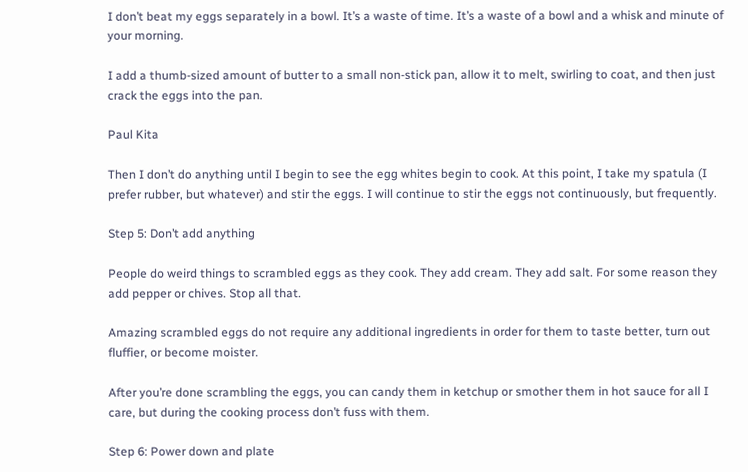I don’t beat my eggs separately in a bowl. It’s a waste of time. It’s a waste of a bowl and a whisk and minute of your morning.

I add a thumb-sized amount of butter to a small non-stick pan, allow it to melt, swirling to coat, and then just crack the eggs into the pan.

Paul Kita

Then I don’t do anything until I begin to see the egg whites begin to cook. At this point, I take my spatula (I prefer rubber, but whatever) and stir the eggs. I will continue to stir the eggs not continuously, but frequently.

Step 5: Don’t add anything

People do weird things to scrambled eggs as they cook. They add cream. They add salt. For some reason they add pepper or chives. Stop all that.

Amazing scrambled eggs do not require any additional ingredients in order for them to taste better, turn out fluffier, or become moister.

After you’re done scrambling the eggs, you can candy them in ketchup or smother them in hot sauce for all I care, but during the cooking process don’t fuss with them.

Step 6: Power down and plate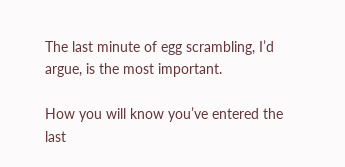The last minute of egg scrambling, I’d argue, is the most important.

How you will know you’ve entered the last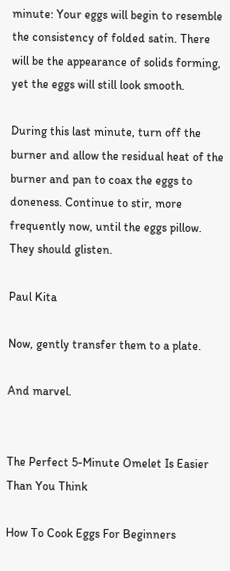minute: Your eggs will begin to resemble the consistency of folded satin. There will be the appearance of solids forming, yet the eggs will still look smooth.

During this last minute, turn off the burner and allow the residual heat of the burner and pan to coax the eggs to doneness. Continue to stir, more frequently now, until the eggs pillow. They should glisten.

Paul Kita

Now, gently transfer them to a plate.

And marvel.


The Perfect 5-Minute Omelet Is Easier Than You Think

How To Cook Eggs For Beginners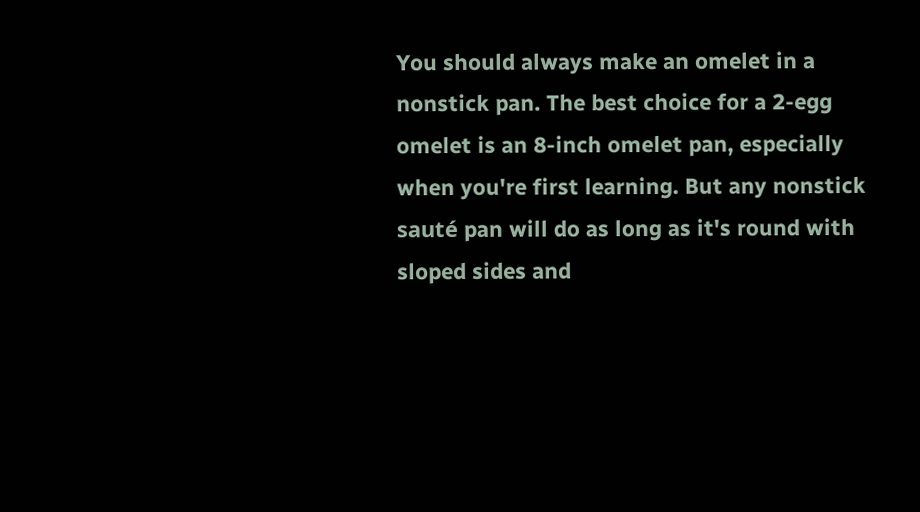You should always make an omelet in a nonstick pan. The best choice for a 2-egg omelet is an 8-inch omelet pan, especially when you're first learning. But any nonstick sauté pan will do as long as it's round with sloped sides and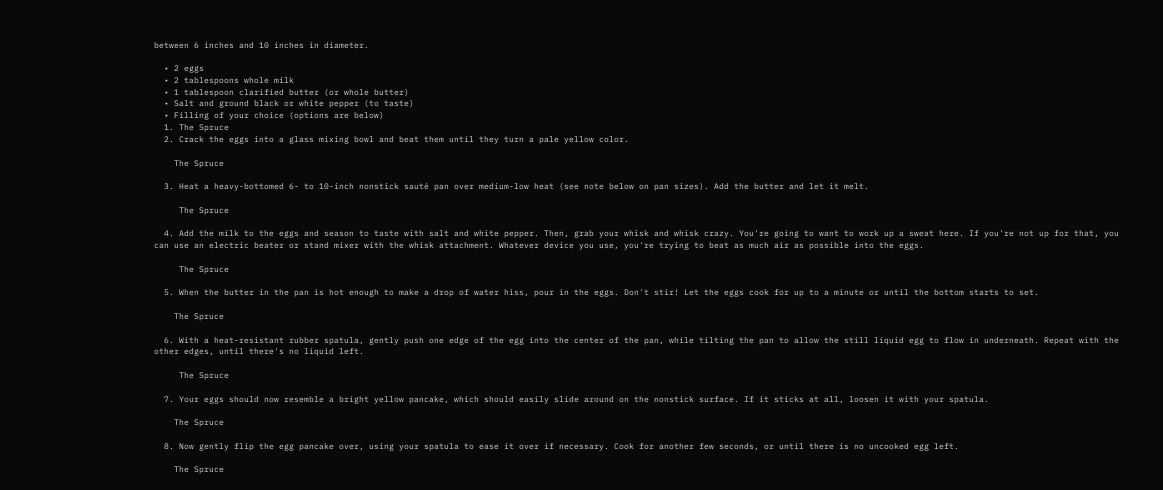between 6 inches and 10 inches in diameter.

  • 2 eggs
  • 2 tablespoons whole milk
  • 1 tablespoon clarified butter (or whole butter)
  • Salt and ground black or white pepper (to taste)
  • Filling of your choice (options are below)
  1. The Spruce
  2. Crack the eggs into a glass mixing bowl and beat them until they turn a pale yellow color.

    The Spruce

  3. Heat a heavy-bottomed 6- to 10-inch nonstick sauté pan over medium-low heat (see note below on pan sizes). Add the butter and let it melt.

     The Spruce

  4. Add the milk to the eggs and season to taste with salt and white pepper. Then, grab your whisk and whisk crazy. You're going to want to work up a sweat here. If you're not up for that, you can use an electric beater or stand mixer with the whisk attachment. Whatever device you use, you're trying to beat as much air as possible into the eggs.

     The Spruce

  5. When the butter in the pan is hot enough to make a drop of water hiss, pour in the eggs. Don't stir! Let the eggs cook for up to a minute or until the bottom starts to set.

    The Spruce

  6. With a heat-resistant rubber spatula, gently push one edge of the egg into the center of the pan, while tilting the pan to allow the still liquid egg to flow in underneath. Repeat with the other edges, until there's no liquid left.

     The Spruce

  7. Your eggs should now resemble a bright yellow pancake, which should easily slide around on the nonstick surface. If it sticks at all, loosen it with your spatula.

    The Spruce

  8. Now gently flip the egg pancake over, using your spatula to ease it over if necessary. Cook for another few seconds, or until there is no uncooked egg left.

    The Spruce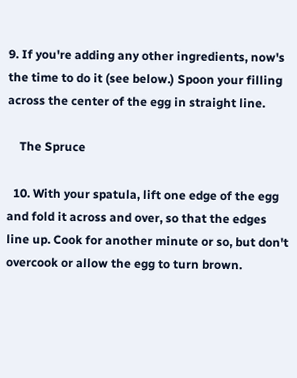9. If you're adding any other ingredients, now's the time to do it (see below.) Spoon your filling across the center of the egg in straight line.

    The Spruce

  10. With your spatula, lift one edge of the egg and fold it across and over, so that the edges line up. Cook for another minute or so, but don't overcook or allow the egg to turn brown.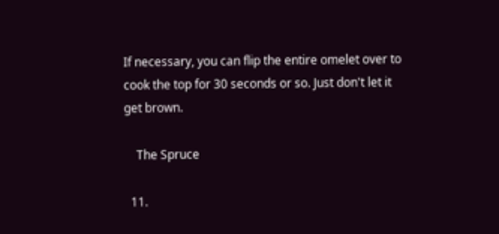If necessary, you can flip the entire omelet over to cook the top for 30 seconds or so. Just don't let it get brown.

    The Spruce

  11.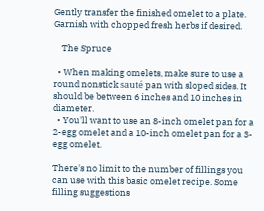Gently transfer the finished omelet to a plate. Garnish with chopped fresh herbs if desired.

    The Spruce

  • When making omelets, make sure to use a round nonstick sauté pan with sloped sides. It should be between 6 inches and 10 inches in diameter.
  • You'll want to use an 8-inch omelet pan for a 2-egg omelet and a 10-inch omelet pan for a 3-egg omelet.

There's no limit to the number of fillings you can use with this basic omelet recipe. Some filling suggestions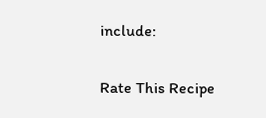include:

Rate This Recipe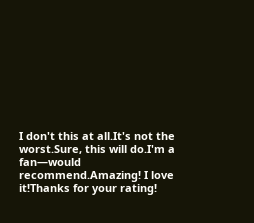I don't this at all.It's not the worst.Sure, this will do.I'm a fan—would recommend.Amazing! I love it!Thanks for your rating!